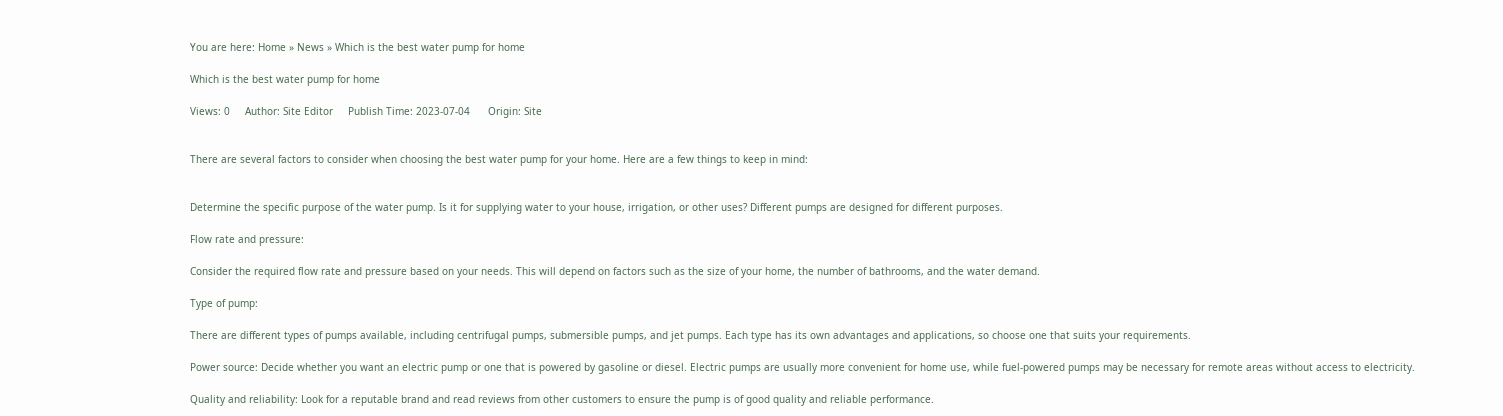You are here: Home » News » Which is the best water pump for home

Which is the best water pump for home

Views: 0     Author: Site Editor     Publish Time: 2023-07-04      Origin: Site


There are several factors to consider when choosing the best water pump for your home. Here are a few things to keep in mind:


Determine the specific purpose of the water pump. Is it for supplying water to your house, irrigation, or other uses? Different pumps are designed for different purposes.

Flow rate and pressure:

Consider the required flow rate and pressure based on your needs. This will depend on factors such as the size of your home, the number of bathrooms, and the water demand.

Type of pump:

There are different types of pumps available, including centrifugal pumps, submersible pumps, and jet pumps. Each type has its own advantages and applications, so choose one that suits your requirements.

Power source: Decide whether you want an electric pump or one that is powered by gasoline or diesel. Electric pumps are usually more convenient for home use, while fuel-powered pumps may be necessary for remote areas without access to electricity.

Quality and reliability: Look for a reputable brand and read reviews from other customers to ensure the pump is of good quality and reliable performance.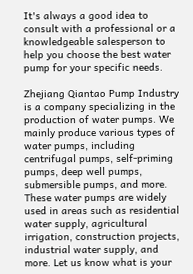It's always a good idea to consult with a professional or a knowledgeable salesperson to help you choose the best water pump for your specific needs.

Zhejiang Qiantao Pump Industry is a company specializing in the production of water pumps. We mainly produce various types of water pumps, including centrifugal pumps, self-priming pumps, deep well pumps, submersible pumps, and more. These water pumps are widely used in areas such as residential water supply, agricultural irrigation, construction projects, industrial water supply, and more. Let us know what is your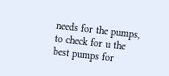needs for the pumps, to check for u the best pumps for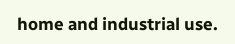home and industrial use.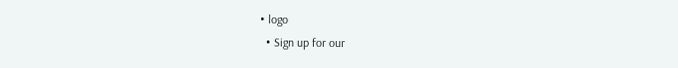• logo
  • Sign up for our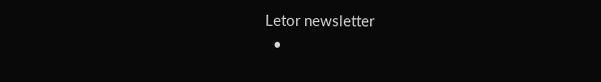Letor newsletter
  •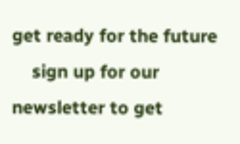get ready for the future
    sign up for our newsletter to get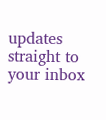updates straight to your inbox